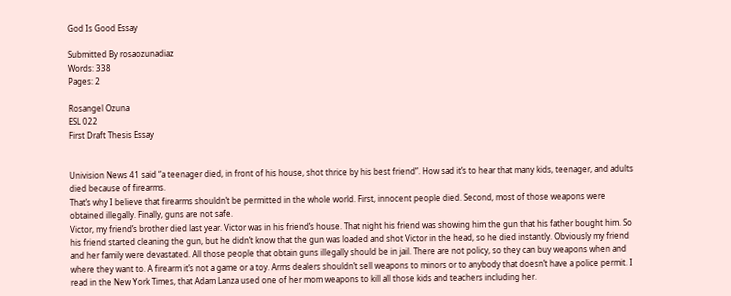God Is Good Essay

Submitted By rosaozunadiaz
Words: 338
Pages: 2

Rosangel Ozuna
ESL 022
First Draft Thesis Essay


Univision News 41 said “a teenager died, in front of his house, shot thrice by his best friend”. How sad it’s to hear that many kids, teenager, and adults died because of firearms.
That’s why I believe that firearms shouldn’t be permitted in the whole world. First, innocent people died. Second, most of those weapons were obtained illegally. Finally, guns are not safe.
Victor, my friend’s brother died last year. Victor was in his friend’s house. That night his friend was showing him the gun that his father bought him. So his friend started cleaning the gun, but he didn’t know that the gun was loaded and shot Victor in the head, so he died instantly. Obviously my friend and her family were devastated. All those people that obtain guns illegally should be in jail. There are not policy, so they can buy weapons when and where they want to. A firearm it’s not a game or a toy. Arms dealers shouldn’t sell weapons to minors or to anybody that doesn’t have a police permit. I read in the New York Times, that Adam Lanza used one of her mom weapons to kill all those kids and teachers including her.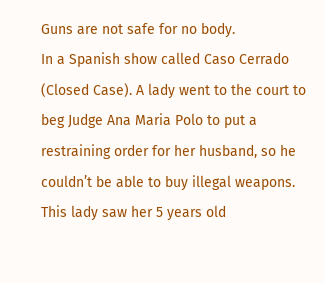Guns are not safe for no body.
In a Spanish show called Caso Cerrado (Closed Case). A lady went to the court to beg Judge Ana Maria Polo to put a restraining order for her husband, so he couldn’t be able to buy illegal weapons. This lady saw her 5 years old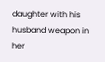daughter with his husband weapon in her